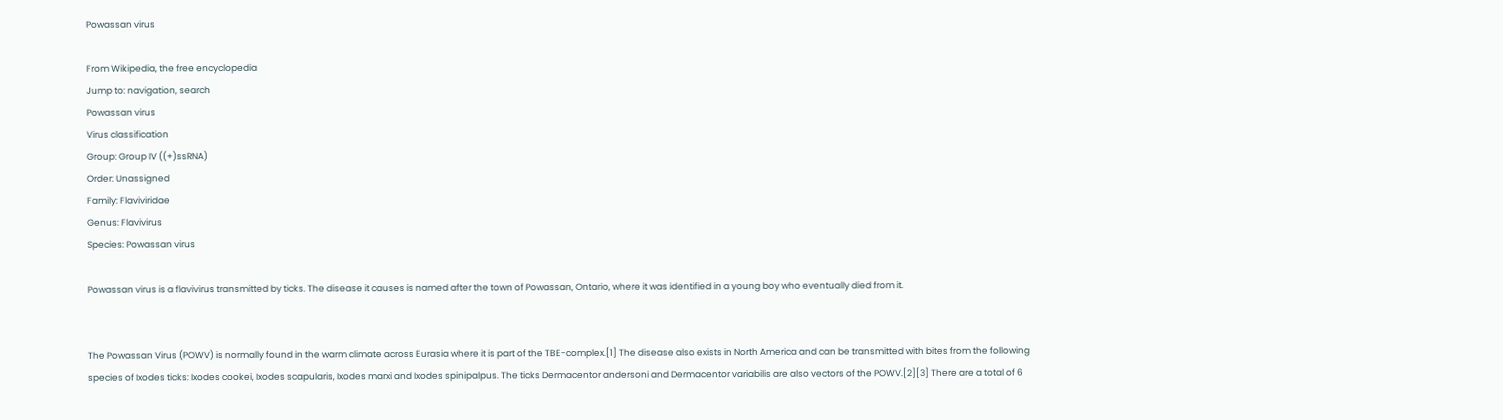Powassan virus

From Wikipedia, the free encyclopedia
Jump to: navigation, search
Powassan virus
Virus classification
Group: Group IV ((+)ssRNA)
Order: Unassigned
Family: Flaviviridae
Genus: Flavivirus
Species: Powassan virus

Powassan virus is a flavivirus transmitted by ticks. The disease it causes is named after the town of Powassan, Ontario, where it was identified in a young boy who eventually died from it.


The Powassan Virus (POWV) is normally found in the warm climate across Eurasia where it is part of the TBE-complex.[1] The disease also exists in North America and can be transmitted with bites from the following species of Ixodes ticks: Ixodes cookei, Ixodes scapularis, Ixodes marxi and Ixodes spinipalpus. The ticks Dermacentor andersoni and Dermacentor variabilis are also vectors of the POWV.[2][3] There are a total of 6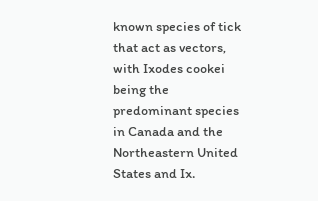known species of tick that act as vectors, with Ixodes cookei being the predominant species in Canada and the Northeastern United States and Ix.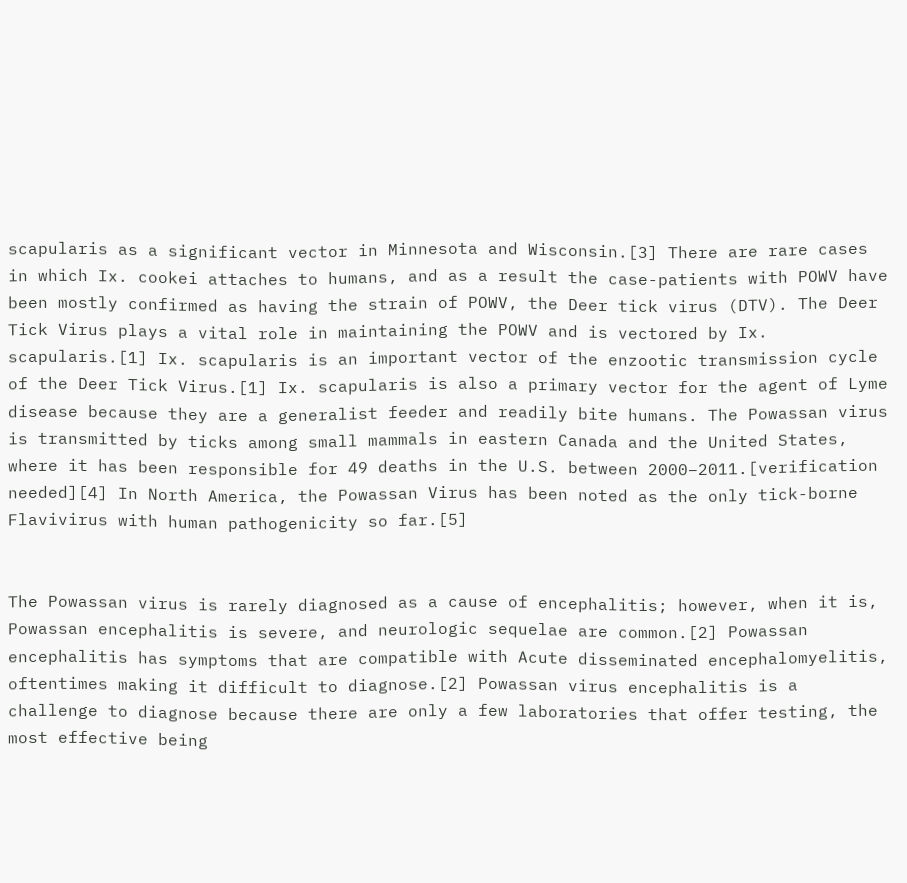scapularis as a significant vector in Minnesota and Wisconsin.[3] There are rare cases in which Ix. cookei attaches to humans, and as a result the case-patients with POWV have been mostly confirmed as having the strain of POWV, the Deer tick virus (DTV). The Deer Tick Virus plays a vital role in maintaining the POWV and is vectored by Ix. scapularis.[1] Ix. scapularis is an important vector of the enzootic transmission cycle of the Deer Tick Virus.[1] Ix. scapularis is also a primary vector for the agent of Lyme disease because they are a generalist feeder and readily bite humans. The Powassan virus is transmitted by ticks among small mammals in eastern Canada and the United States, where it has been responsible for 49 deaths in the U.S. between 2000–2011.[verification needed][4] In North America, the Powassan Virus has been noted as the only tick-borne Flavivirus with human pathogenicity so far.[5]


The Powassan virus is rarely diagnosed as a cause of encephalitis; however, when it is, Powassan encephalitis is severe, and neurologic sequelae are common.[2] Powassan encephalitis has symptoms that are compatible with Acute disseminated encephalomyelitis, oftentimes making it difficult to diagnose.[2] Powassan virus encephalitis is a challenge to diagnose because there are only a few laboratories that offer testing, the most effective being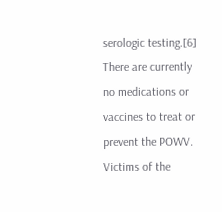serologic testing.[6] There are currently no medications or vaccines to treat or prevent the POWV. Victims of the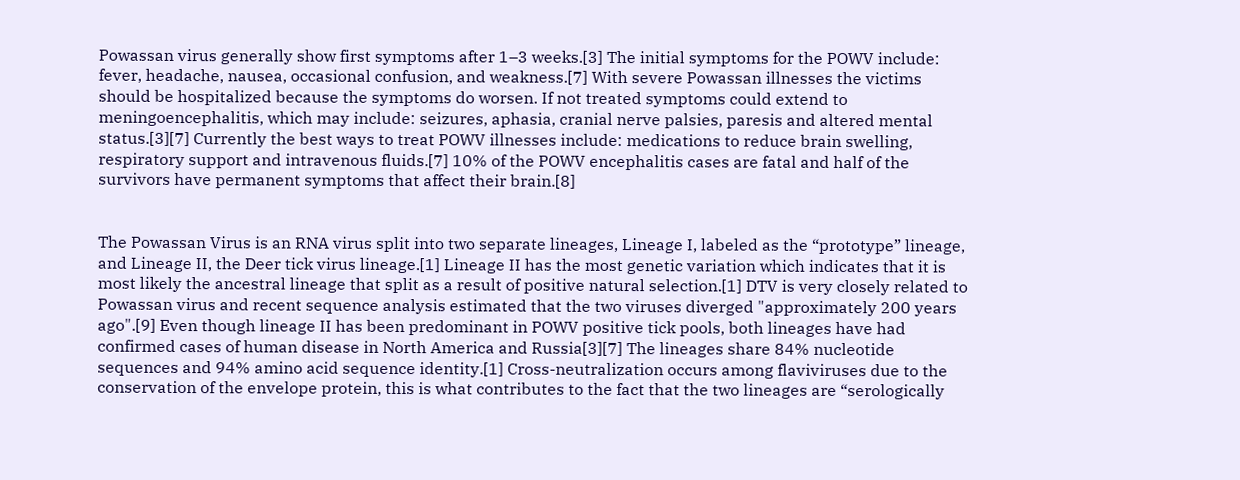Powassan virus generally show first symptoms after 1–3 weeks.[3] The initial symptoms for the POWV include: fever, headache, nausea, occasional confusion, and weakness.[7] With severe Powassan illnesses the victims should be hospitalized because the symptoms do worsen. If not treated symptoms could extend to meningoencephalitis, which may include: seizures, aphasia, cranial nerve palsies, paresis and altered mental status.[3][7] Currently the best ways to treat POWV illnesses include: medications to reduce brain swelling, respiratory support and intravenous fluids.[7] 10% of the POWV encephalitis cases are fatal and half of the survivors have permanent symptoms that affect their brain.[8]


The Powassan Virus is an RNA virus split into two separate lineages, Lineage I, labeled as the “prototype” lineage, and Lineage II, the Deer tick virus lineage.[1] Lineage II has the most genetic variation which indicates that it is most likely the ancestral lineage that split as a result of positive natural selection.[1] DTV is very closely related to Powassan virus and recent sequence analysis estimated that the two viruses diverged "approximately 200 years ago".[9] Even though lineage II has been predominant in POWV positive tick pools, both lineages have had confirmed cases of human disease in North America and Russia[3][7] The lineages share 84% nucleotide sequences and 94% amino acid sequence identity.[1] Cross-neutralization occurs among flaviviruses due to the conservation of the envelope protein, this is what contributes to the fact that the two lineages are “serologically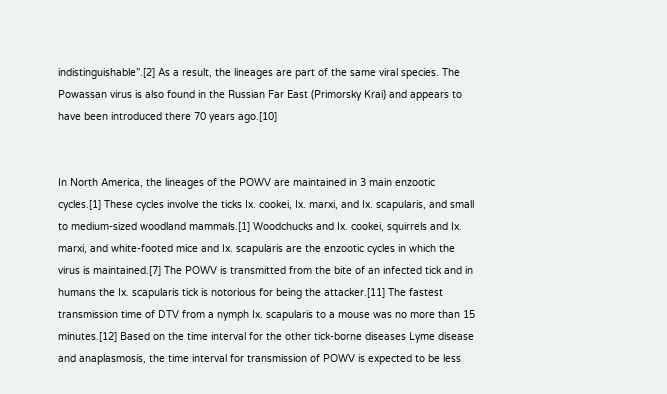indistinguishable”.[2] As a result, the lineages are part of the same viral species. The Powassan virus is also found in the Russian Far East (Primorsky Krai) and appears to have been introduced there 70 years ago.[10]


In North America, the lineages of the POWV are maintained in 3 main enzootic cycles.[1] These cycles involve the ticks Ix. cookei, Ix. marxi, and Ix. scapularis, and small to medium-sized woodland mammals.[1] Woodchucks and Ix. cookei, squirrels and Ix. marxi, and white-footed mice and Ix. scapularis are the enzootic cycles in which the virus is maintained.[7] The POWV is transmitted from the bite of an infected tick and in humans the Ix. scapularis tick is notorious for being the attacker.[11] The fastest transmission time of DTV from a nymph Ix. scapularis to a mouse was no more than 15 minutes.[12] Based on the time interval for the other tick-borne diseases Lyme disease and anaplasmosis, the time interval for transmission of POWV is expected to be less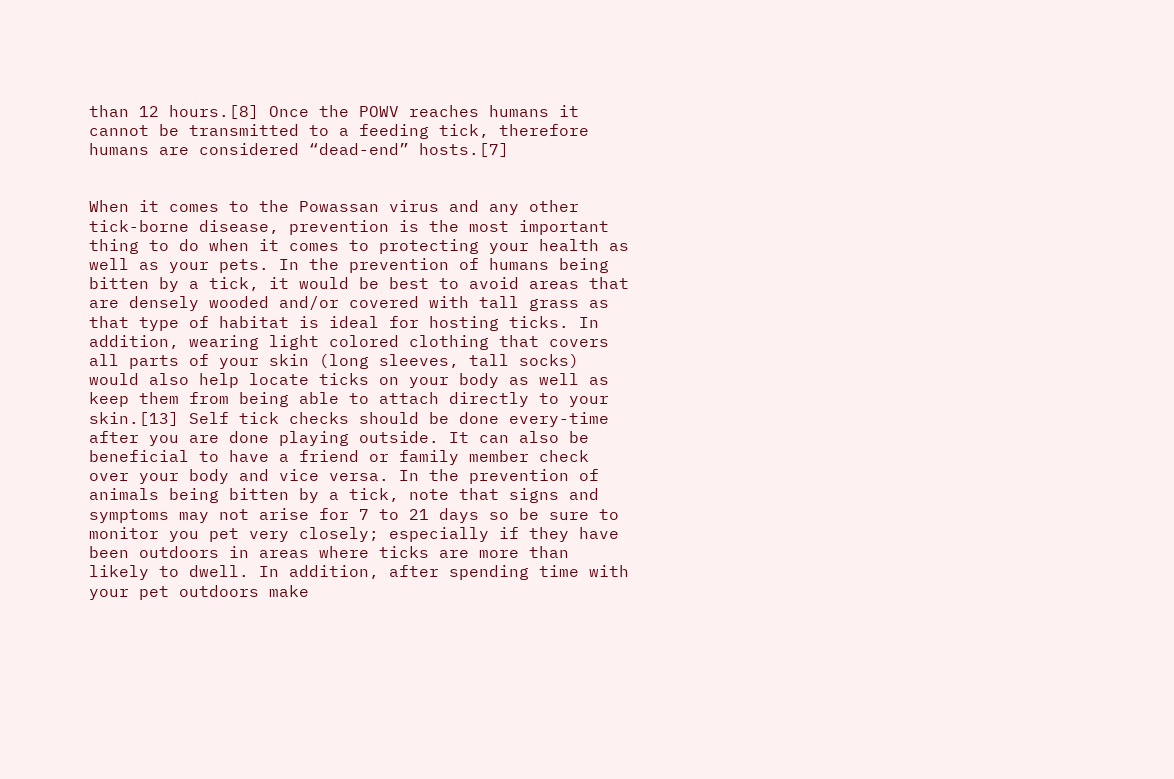than 12 hours.[8] Once the POWV reaches humans it cannot be transmitted to a feeding tick, therefore humans are considered “dead-end” hosts.[7]


When it comes to the Powassan virus and any other tick-borne disease, prevention is the most important thing to do when it comes to protecting your health as well as your pets. In the prevention of humans being bitten by a tick, it would be best to avoid areas that are densely wooded and/or covered with tall grass as that type of habitat is ideal for hosting ticks. In addition, wearing light colored clothing that covers all parts of your skin (long sleeves, tall socks) would also help locate ticks on your body as well as keep them from being able to attach directly to your skin.[13] Self tick checks should be done every-time after you are done playing outside. It can also be beneficial to have a friend or family member check over your body and vice versa. In the prevention of animals being bitten by a tick, note that signs and symptoms may not arise for 7 to 21 days so be sure to monitor you pet very closely; especially if they have been outdoors in areas where ticks are more than likely to dwell. In addition, after spending time with your pet outdoors make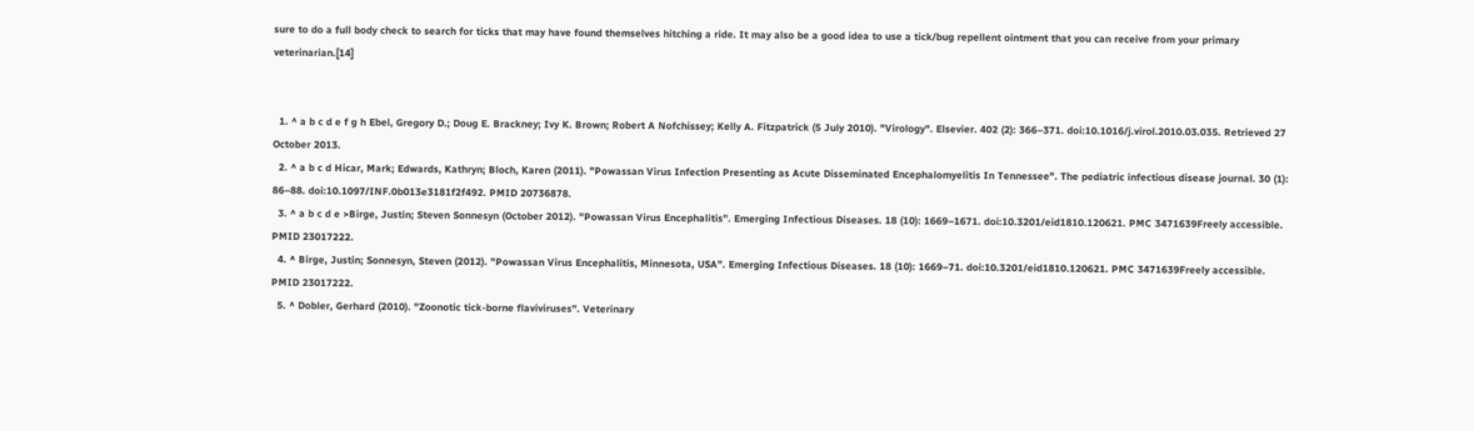sure to do a full body check to search for ticks that may have found themselves hitching a ride. It may also be a good idea to use a tick/bug repellent ointment that you can receive from your primary veterinarian.[14]


  1. ^ a b c d e f g h Ebel, Gregory D.; Doug E. Brackney; Ivy K. Brown; Robert A Nofchissey; Kelly A. Fitzpatrick (5 July 2010). "Virology". Elsevier. 402 (2): 366–371. doi:10.1016/j.virol.2010.03.035. Retrieved 27 October 2013.
  2. ^ a b c d Hicar, Mark; Edwards, Kathryn; Bloch, Karen (2011). "Powassan Virus Infection Presenting as Acute Disseminated Encephalomyelitis In Tennessee". The pediatric infectious disease journal. 30 (1): 86–88. doi:10.1097/INF.0b013e3181f2f492. PMID 20736878.
  3. ^ a b c d e >Birge, Justin; Steven Sonnesyn (October 2012). "Powassan Virus Encephalitis". Emerging Infectious Diseases. 18 (10): 1669–1671. doi:10.3201/eid1810.120621. PMC 3471639Freely accessible. PMID 23017222.
  4. ^ Birge, Justin; Sonnesyn, Steven (2012). "Powassan Virus Encephalitis, Minnesota, USA". Emerging Infectious Diseases. 18 (10): 1669–71. doi:10.3201/eid1810.120621. PMC 3471639Freely accessible. PMID 23017222.
  5. ^ Dobler, Gerhard (2010). "Zoonotic tick-borne flaviviruses". Veterinary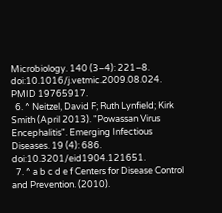Microbiology. 140 (3–4): 221–8. doi:10.1016/j.vetmic.2009.08.024. PMID 19765917.
  6. ^ Neitzel, David F; Ruth Lynfield; Kirk Smith (April 2013). "Powassan Virus Encephalitis". Emerging Infectious Diseases. 19 (4): 686. doi:10.3201/eid1904.121651.
  7. ^ a b c d e f Centers for Disease Control and Prevention. (2010).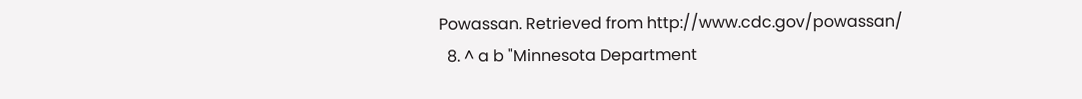Powassan. Retrieved from http://www.cdc.gov/powassan/
  8. ^ a b "Minnesota Department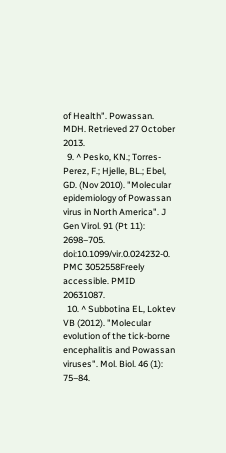of Health". Powassan. MDH. Retrieved 27 October 2013.
  9. ^ Pesko, KN.; Torres-Perez, F.; Hjelle, BL.; Ebel, GD. (Nov 2010). "Molecular epidemiology of Powassan virus in North America". J Gen Virol. 91 (Pt 11): 2698–705. doi:10.1099/vir.0.024232-0. PMC 3052558Freely accessible. PMID 20631087.
  10. ^ Subbotina EL, Loktev VB (2012). "Molecular evolution of the tick-borne encephalitis and Powassan viruses". Mol. Biol. 46 (1): 75–84.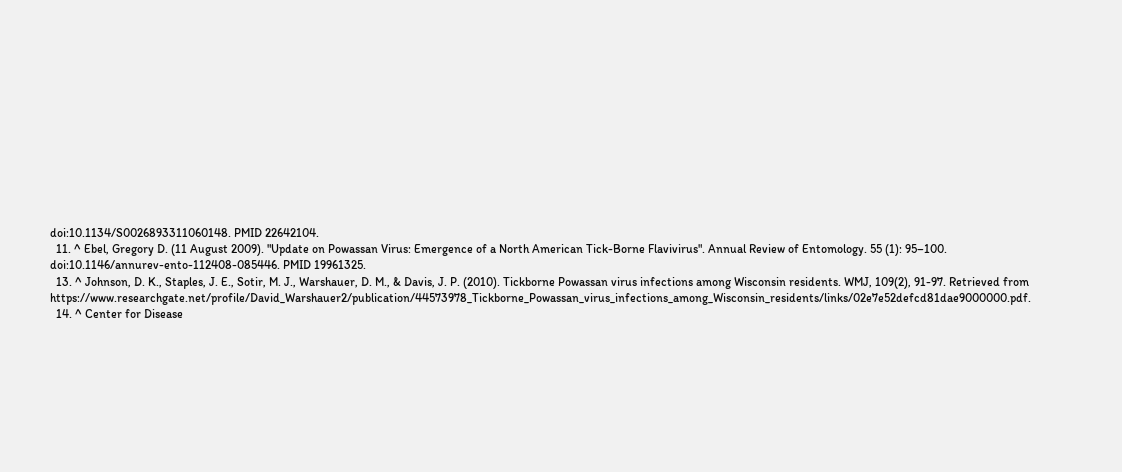doi:10.1134/S0026893311060148. PMID 22642104.
  11. ^ Ebel, Gregory D. (11 August 2009). "Update on Powassan Virus: Emergence of a North American Tick-Borne Flavivirus". Annual Review of Entomology. 55 (1): 95–100. doi:10.1146/annurev-ento-112408-085446. PMID 19961325.
  13. ^ Johnson, D. K., Staples, J. E., Sotir, M. J., Warshauer, D. M., & Davis, J. P. (2010). Tickborne Powassan virus infections among Wisconsin residents. WMJ, 109(2), 91-97. Retrieved from https://www.researchgate.net/profile/David_Warshauer2/publication/44573978_Tickborne_Powassan_virus_infections_among_Wisconsin_residents/links/02e7e52defcd81dae9000000.pdf.
  14. ^ Center for Disease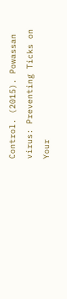Control. (2015). Powassan virus: Preventing Ticks on Your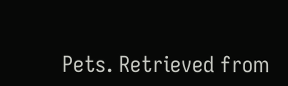Pets. Retrieved from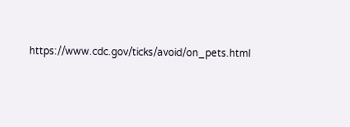https://www.cdc.gov/ticks/avoid/on_pets.html